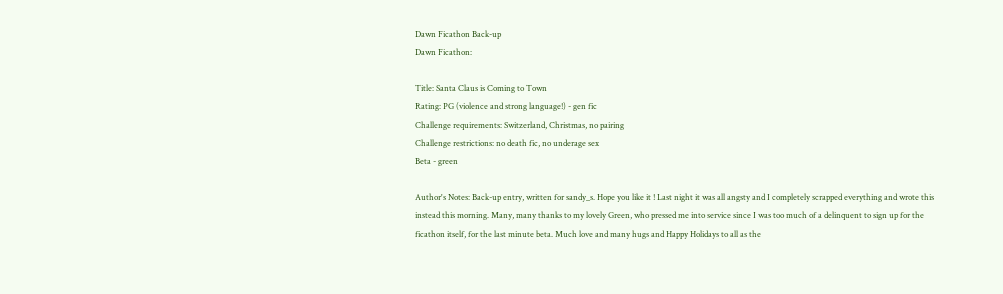Dawn Ficathon Back-up
Dawn Ficathon:

Title: Santa Claus is Coming to Town
Rating: PG (violence and strong language!) - gen fic
Challenge requirements: Switzerland, Christmas, no pairing
Challenge restrictions: no death fic, no underage sex
Beta - green

Author's Notes: Back-up entry, written for sandy_s. Hope you like it ! Last night it was all angsty and I completely scrapped everything and wrote this instead this morning. Many, many thanks to my lovely Green, who pressed me into service since I was too much of a delinquent to sign up for the ficathon itself, for the last minute beta. Much love and many hugs and Happy Holidays to all as the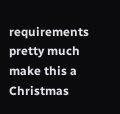requirements pretty much make this a Christmas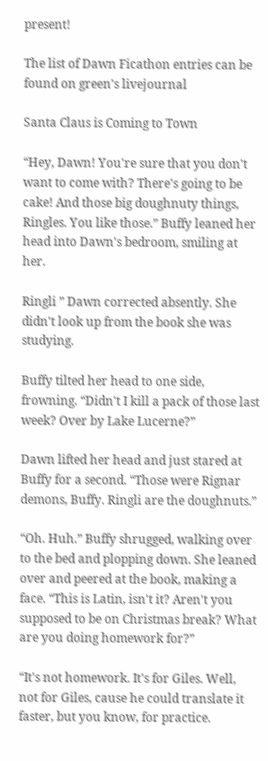present!

The list of Dawn Ficathon entries can be found on green's livejournal

Santa Claus is Coming to Town

“Hey, Dawn! You're sure that you don't want to come with? There's going to be cake! And those big doughnuty things, Ringles. You like those.” Buffy leaned her head into Dawn's bedroom, smiling at her.

Ringli ” Dawn corrected absently. She didn't look up from the book she was studying.

Buffy tilted her head to one side, frowning. “Didn't I kill a pack of those last week? Over by Lake Lucerne?”

Dawn lifted her head and just stared at Buffy for a second. “Those were Rignar demons, Buffy. Ringli are the doughnuts.”

“Oh. Huh.” Buffy shrugged, walking over to the bed and plopping down. She leaned over and peered at the book, making a face. “This is Latin, isn't it? Aren't you supposed to be on Christmas break? What are you doing homework for?”

“It's not homework. It's for Giles. Well, not for Giles, cause he could translate it faster, but you know, for practice.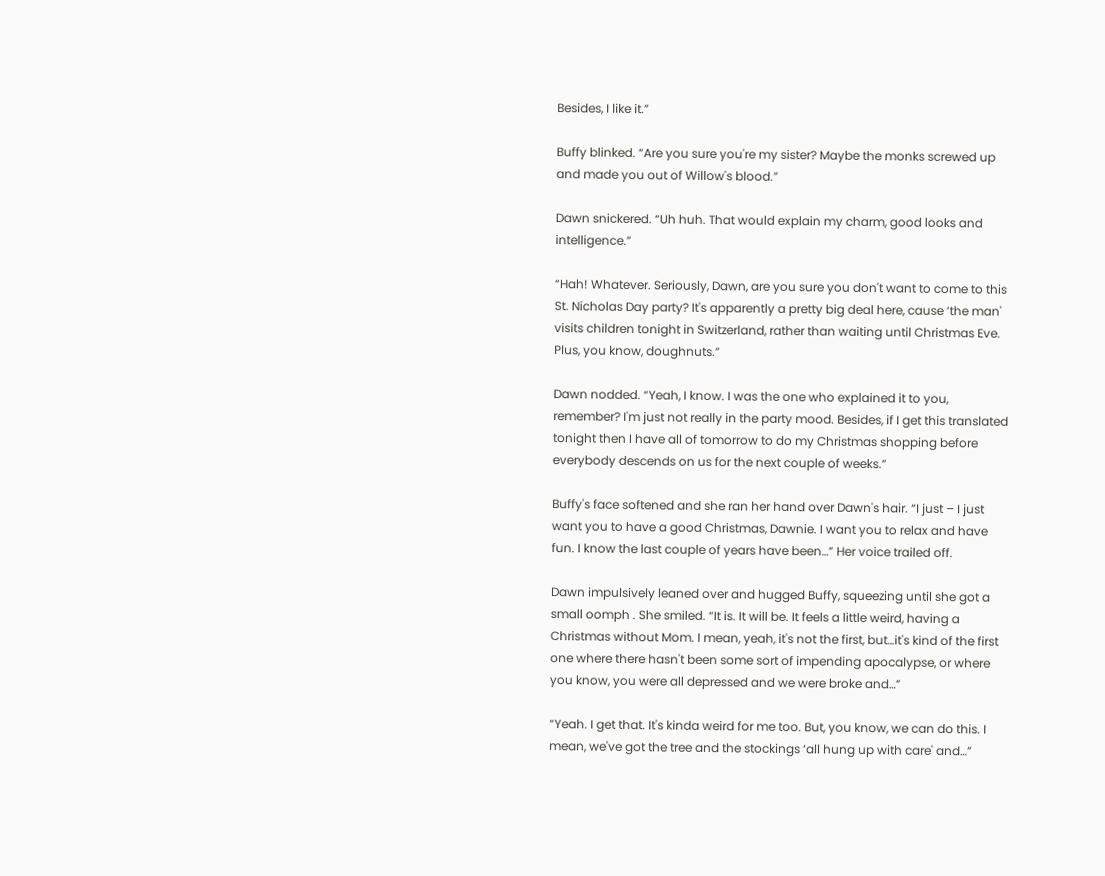Besides, I like it.”

Buffy blinked. “Are you sure you're my sister? Maybe the monks screwed up and made you out of Willow's blood.”

Dawn snickered. “Uh huh. That would explain my charm, good looks and intelligence.”

“Hah! Whatever. Seriously, Dawn, are you sure you don't want to come to this St. Nicholas Day party? It's apparently a pretty big deal here, cause ‘the man' visits children tonight in Switzerland, rather than waiting until Christmas Eve. Plus, you know, doughnuts.”

Dawn nodded. “Yeah, I know. I was the one who explained it to you, remember? I'm just not really in the party mood. Besides, if I get this translated tonight then I have all of tomorrow to do my Christmas shopping before everybody descends on us for the next couple of weeks.”

Buffy's face softened and she ran her hand over Dawn's hair. “I just – I just want you to have a good Christmas, Dawnie. I want you to relax and have fun. I know the last couple of years have been…” Her voice trailed off.

Dawn impulsively leaned over and hugged Buffy, squeezing until she got a small oomph . She smiled. “It is. It will be. It feels a little weird, having a Christmas without Mom. I mean, yeah, it's not the first, but…it's kind of the first one where there hasn't been some sort of impending apocalypse, or where you know, you were all depressed and we were broke and…”

“Yeah. I get that. It's kinda weird for me too. But, you know, we can do this. I mean, we've got the tree and the stockings ‘all hung up with care' and…”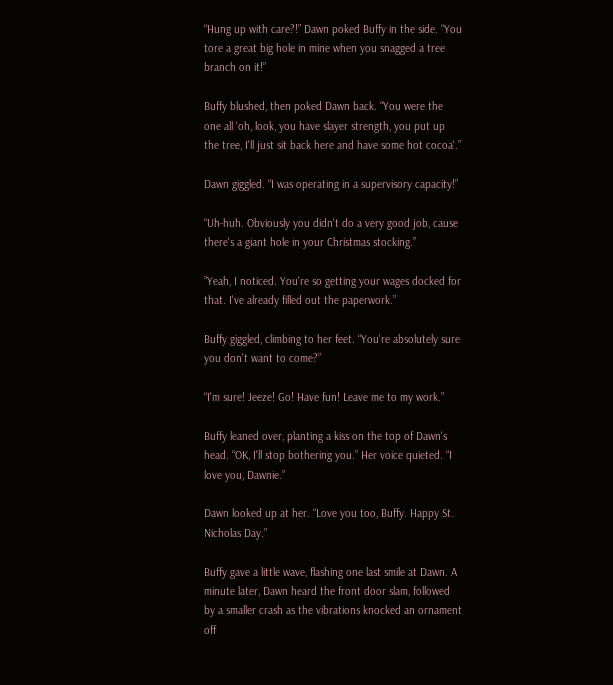“Hung up with care?!” Dawn poked Buffy in the side. “You tore a great big hole in mine when you snagged a tree branch on it!”

Buffy blushed, then poked Dawn back. “You were the one all ‘oh, look, you have slayer strength, you put up the tree, I'll just sit back here and have some hot cocoa'.”

Dawn giggled. “I was operating in a supervisory capacity!”

“Uh-huh. Obviously you didn't do a very good job, cause there's a giant hole in your Christmas stocking.”

”Yeah, I noticed. You're so getting your wages docked for that. I've already filled out the paperwork.”

Buffy giggled, climbing to her feet. “You're absolutely sure you don't want to come?”

“I'm sure! Jeeze! Go! Have fun! Leave me to my work.”

Buffy leaned over, planting a kiss on the top of Dawn's head. “OK, I'll stop bothering you.” Her voice quieted. “I love you, Dawnie.”

Dawn looked up at her. “Love you too, Buffy. Happy St. Nicholas Day.”

Buffy gave a little wave, flashing one last smile at Dawn. A minute later, Dawn heard the front door slam, followed by a smaller crash as the vibrations knocked an ornament off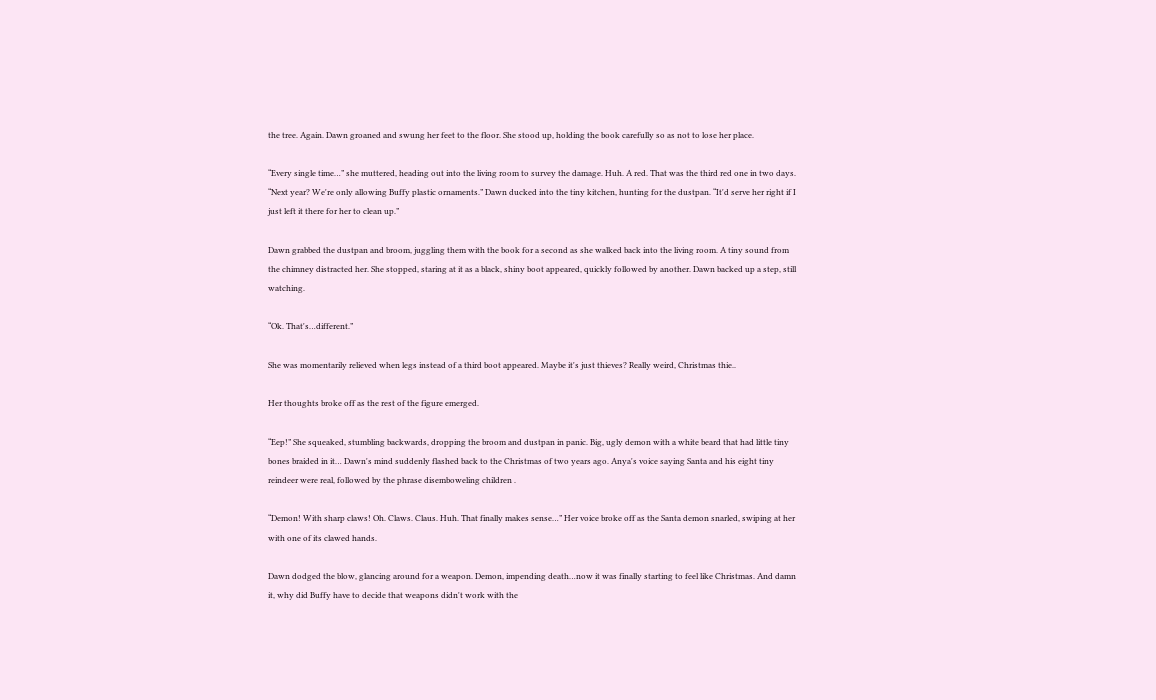the tree. Again. Dawn groaned and swung her feet to the floor. She stood up, holding the book carefully so as not to lose her place.

“Every single time…” she muttered, heading out into the living room to survey the damage. Huh. A red. That was the third red one in two days. “Next year? We're only allowing Buffy plastic ornaments.” Dawn ducked into the tiny kitchen, hunting for the dustpan. “It'd serve her right if I just left it there for her to clean up.”

Dawn grabbed the dustpan and broom, juggling them with the book for a second as she walked back into the living room. A tiny sound from the chimney distracted her. She stopped, staring at it as a black, shiny boot appeared, quickly followed by another. Dawn backed up a step, still watching.

“Ok. That's…different.”

She was momentarily relieved when legs instead of a third boot appeared. Maybe it's just thieves? Really weird, Christmas thie..

Her thoughts broke off as the rest of the figure emerged.

“Eep!” She squeaked, stumbling backwards, dropping the broom and dustpan in panic. Big, ugly demon with a white beard that had little tiny bones braided in it… Dawn's mind suddenly flashed back to the Christmas of two years ago. Anya's voice saying Santa and his eight tiny reindeer were real, followed by the phrase disemboweling children .

“Demon! With sharp claws! Oh. Claws. Claus. Huh. That finally makes sense…” Her voice broke off as the Santa demon snarled, swiping at her with one of its clawed hands.

Dawn dodged the blow, glancing around for a weapon. Demon, impending death…now it was finally starting to feel like Christmas. And damn it, why did Buffy have to decide that weapons didn't work with the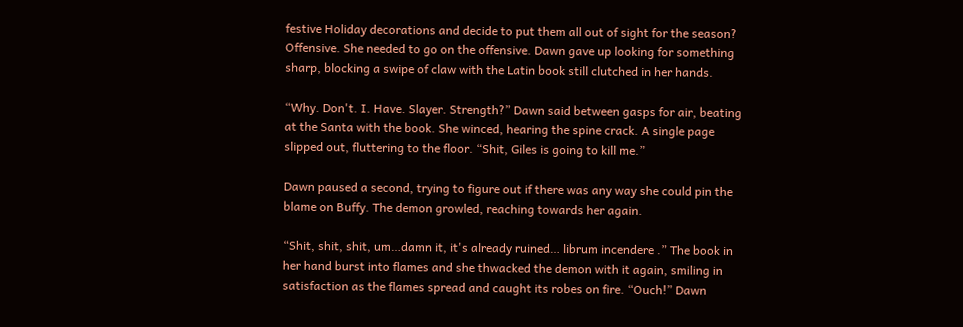festive Holiday decorations and decide to put them all out of sight for the season? Offensive. She needed to go on the offensive. Dawn gave up looking for something sharp, blocking a swipe of claw with the Latin book still clutched in her hands.

“Why. Don't. I. Have. Slayer. Strength?” Dawn said between gasps for air, beating at the Santa with the book. She winced, hearing the spine crack. A single page slipped out, fluttering to the floor. “Shit, Giles is going to kill me.”

Dawn paused a second, trying to figure out if there was any way she could pin the blame on Buffy. The demon growled, reaching towards her again.

“Shit, shit, shit, um…damn it, it's already ruined… librum incendere .” The book in her hand burst into flames and she thwacked the demon with it again, smiling in satisfaction as the flames spread and caught its robes on fire. “Ouch!” Dawn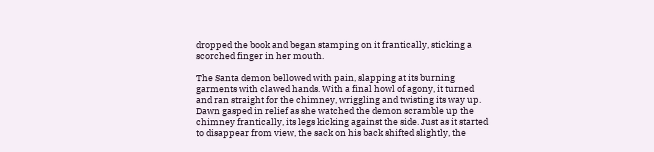dropped the book and began stamping on it frantically, sticking a scorched finger in her mouth.

The Santa demon bellowed with pain, slapping at its burning garments with clawed hands. With a final howl of agony, it turned and ran straight for the chimney, wriggling and twisting its way up. Dawn gasped in relief as she watched the demon scramble up the chimney frantically, its legs kicking against the side. Just as it started to disappear from view, the sack on his back shifted slightly, the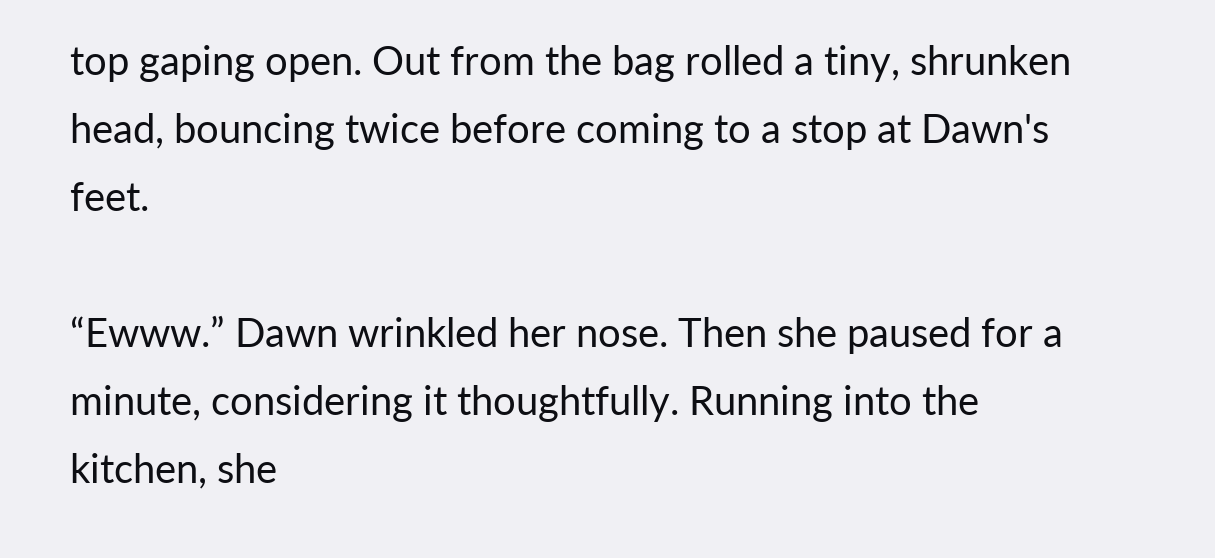top gaping open. Out from the bag rolled a tiny, shrunken head, bouncing twice before coming to a stop at Dawn's feet.

“Ewww.” Dawn wrinkled her nose. Then she paused for a minute, considering it thoughtfully. Running into the kitchen, she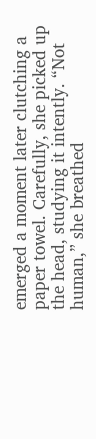emerged a moment later clutching a paper towel. Carefully, she picked up the head, studying it intently. “Not human,” she breathed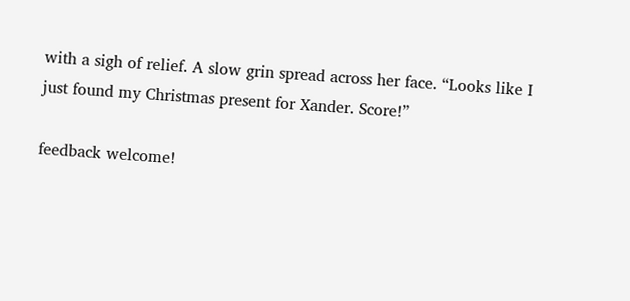with a sigh of relief. A slow grin spread across her face. “Looks like I just found my Christmas present for Xander. Score!”

feedback welcome!